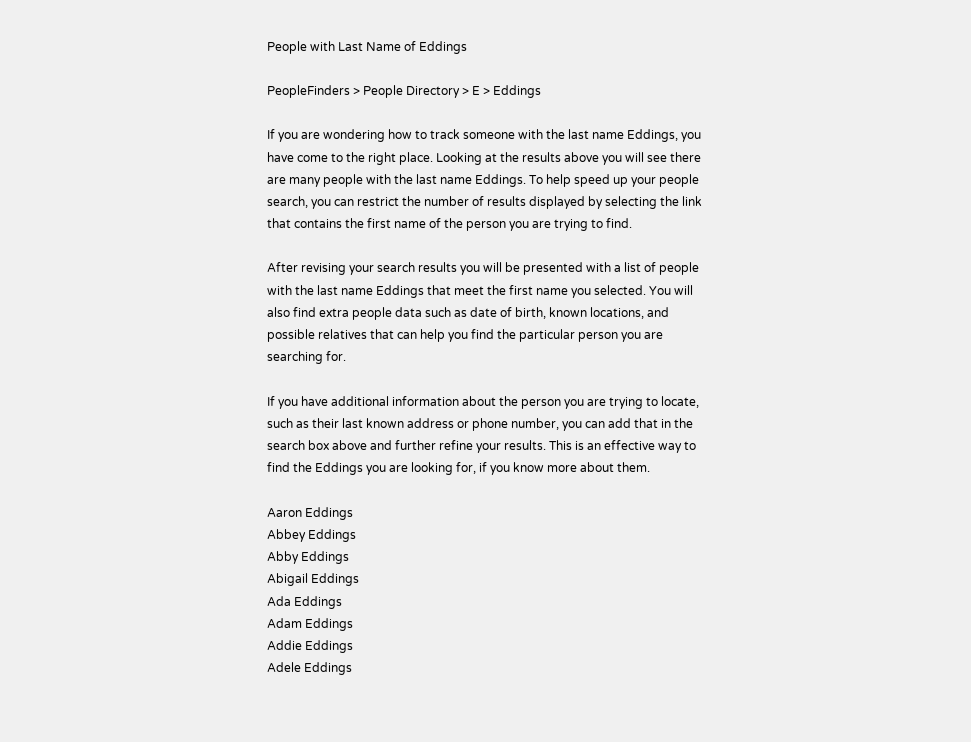People with Last Name of Eddings

PeopleFinders > People Directory > E > Eddings

If you are wondering how to track someone with the last name Eddings, you have come to the right place. Looking at the results above you will see there are many people with the last name Eddings. To help speed up your people search, you can restrict the number of results displayed by selecting the link that contains the first name of the person you are trying to find.

After revising your search results you will be presented with a list of people with the last name Eddings that meet the first name you selected. You will also find extra people data such as date of birth, known locations, and possible relatives that can help you find the particular person you are searching for.

If you have additional information about the person you are trying to locate, such as their last known address or phone number, you can add that in the search box above and further refine your results. This is an effective way to find the Eddings you are looking for, if you know more about them.

Aaron Eddings
Abbey Eddings
Abby Eddings
Abigail Eddings
Ada Eddings
Adam Eddings
Addie Eddings
Adele Eddings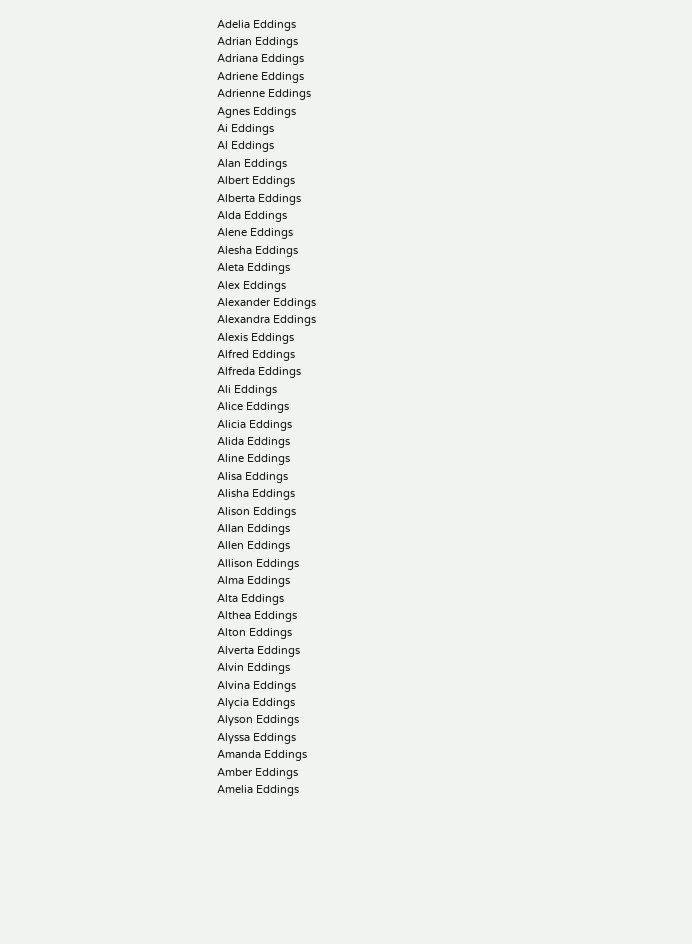Adelia Eddings
Adrian Eddings
Adriana Eddings
Adriene Eddings
Adrienne Eddings
Agnes Eddings
Ai Eddings
Al Eddings
Alan Eddings
Albert Eddings
Alberta Eddings
Alda Eddings
Alene Eddings
Alesha Eddings
Aleta Eddings
Alex Eddings
Alexander Eddings
Alexandra Eddings
Alexis Eddings
Alfred Eddings
Alfreda Eddings
Ali Eddings
Alice Eddings
Alicia Eddings
Alida Eddings
Aline Eddings
Alisa Eddings
Alisha Eddings
Alison Eddings
Allan Eddings
Allen Eddings
Allison Eddings
Alma Eddings
Alta Eddings
Althea Eddings
Alton Eddings
Alverta Eddings
Alvin Eddings
Alvina Eddings
Alycia Eddings
Alyson Eddings
Alyssa Eddings
Amanda Eddings
Amber Eddings
Amelia Eddings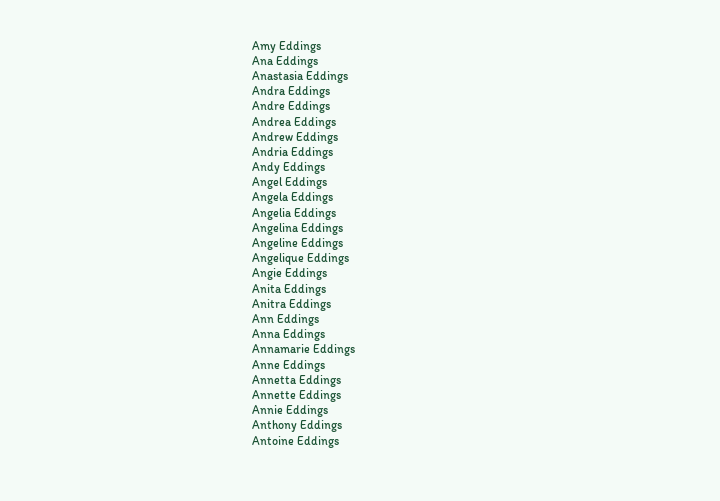Amy Eddings
Ana Eddings
Anastasia Eddings
Andra Eddings
Andre Eddings
Andrea Eddings
Andrew Eddings
Andria Eddings
Andy Eddings
Angel Eddings
Angela Eddings
Angelia Eddings
Angelina Eddings
Angeline Eddings
Angelique Eddings
Angie Eddings
Anita Eddings
Anitra Eddings
Ann Eddings
Anna Eddings
Annamarie Eddings
Anne Eddings
Annetta Eddings
Annette Eddings
Annie Eddings
Anthony Eddings
Antoine Eddings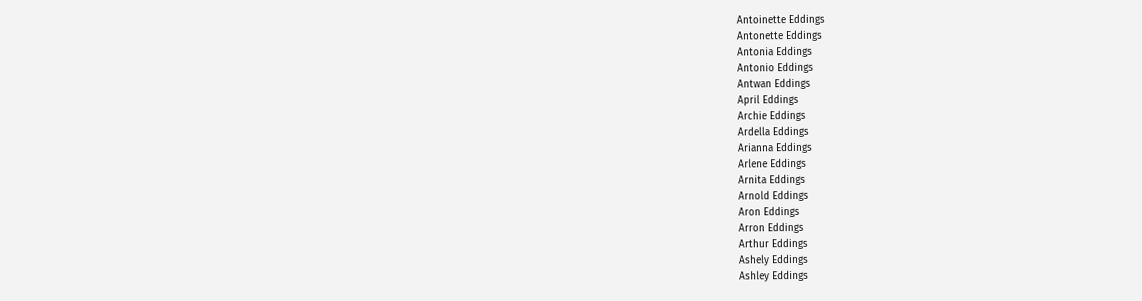Antoinette Eddings
Antonette Eddings
Antonia Eddings
Antonio Eddings
Antwan Eddings
April Eddings
Archie Eddings
Ardella Eddings
Arianna Eddings
Arlene Eddings
Arnita Eddings
Arnold Eddings
Aron Eddings
Arron Eddings
Arthur Eddings
Ashely Eddings
Ashley Eddings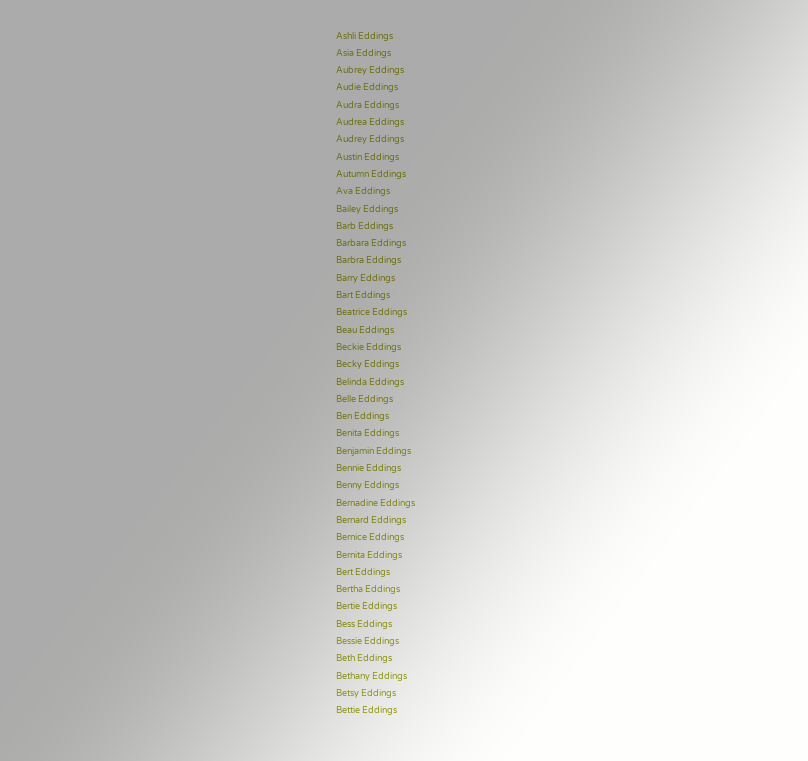Ashli Eddings
Asia Eddings
Aubrey Eddings
Audie Eddings
Audra Eddings
Audrea Eddings
Audrey Eddings
Austin Eddings
Autumn Eddings
Ava Eddings
Bailey Eddings
Barb Eddings
Barbara Eddings
Barbra Eddings
Barry Eddings
Bart Eddings
Beatrice Eddings
Beau Eddings
Beckie Eddings
Becky Eddings
Belinda Eddings
Belle Eddings
Ben Eddings
Benita Eddings
Benjamin Eddings
Bennie Eddings
Benny Eddings
Bernadine Eddings
Bernard Eddings
Bernice Eddings
Bernita Eddings
Bert Eddings
Bertha Eddings
Bertie Eddings
Bess Eddings
Bessie Eddings
Beth Eddings
Bethany Eddings
Betsy Eddings
Bettie Eddings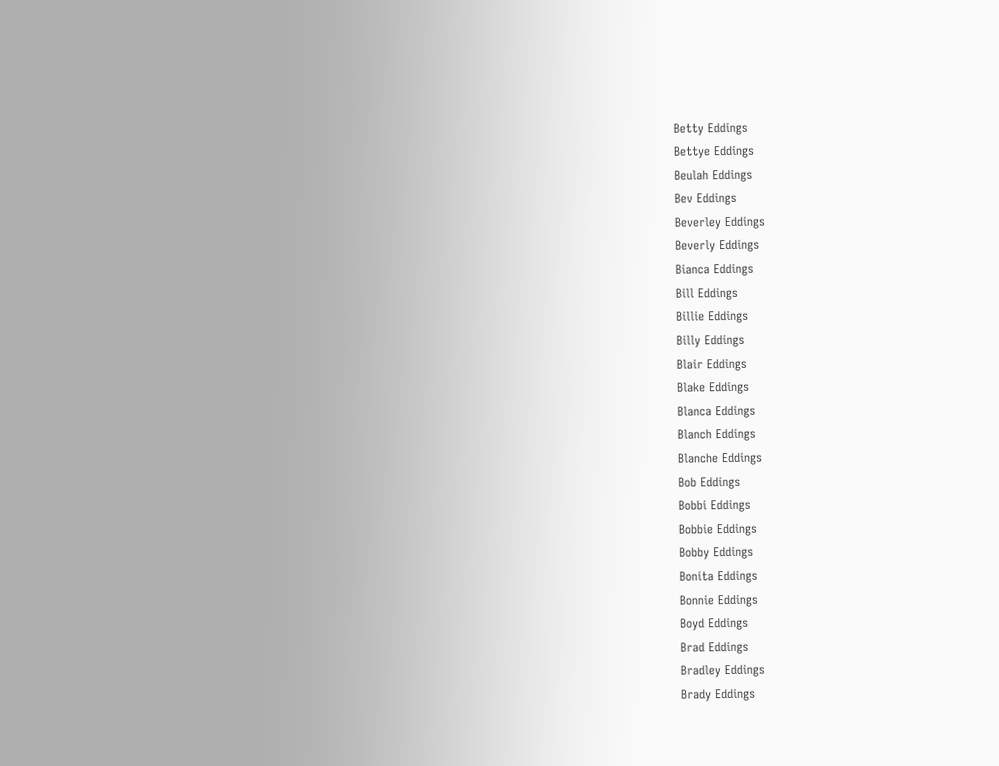Betty Eddings
Bettye Eddings
Beulah Eddings
Bev Eddings
Beverley Eddings
Beverly Eddings
Bianca Eddings
Bill Eddings
Billie Eddings
Billy Eddings
Blair Eddings
Blake Eddings
Blanca Eddings
Blanch Eddings
Blanche Eddings
Bob Eddings
Bobbi Eddings
Bobbie Eddings
Bobby Eddings
Bonita Eddings
Bonnie Eddings
Boyd Eddings
Brad Eddings
Bradley Eddings
Brady Eddings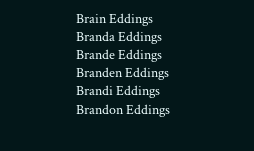Brain Eddings
Branda Eddings
Brande Eddings
Branden Eddings
Brandi Eddings
Brandon Eddings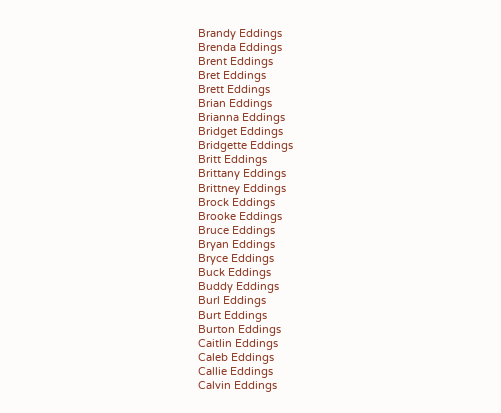Brandy Eddings
Brenda Eddings
Brent Eddings
Bret Eddings
Brett Eddings
Brian Eddings
Brianna Eddings
Bridget Eddings
Bridgette Eddings
Britt Eddings
Brittany Eddings
Brittney Eddings
Brock Eddings
Brooke Eddings
Bruce Eddings
Bryan Eddings
Bryce Eddings
Buck Eddings
Buddy Eddings
Burl Eddings
Burt Eddings
Burton Eddings
Caitlin Eddings
Caleb Eddings
Callie Eddings
Calvin Eddings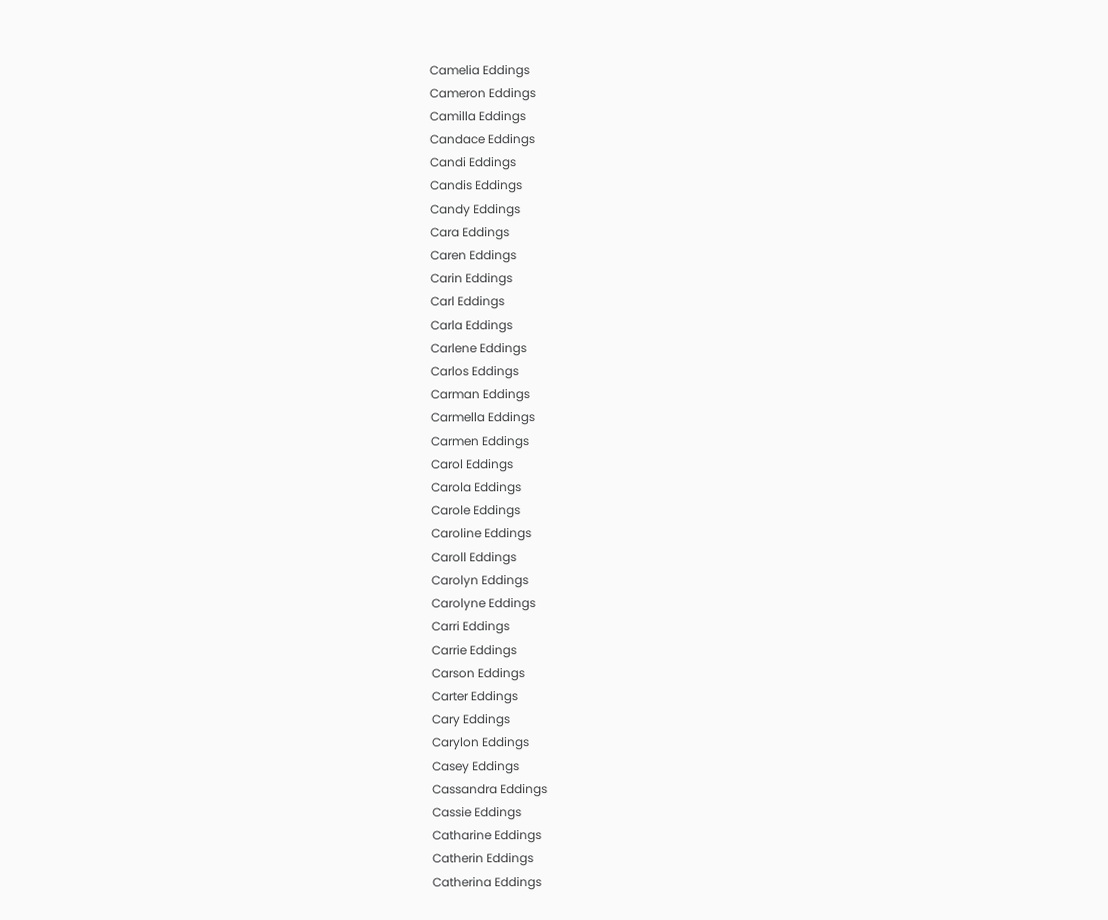Camelia Eddings
Cameron Eddings
Camilla Eddings
Candace Eddings
Candi Eddings
Candis Eddings
Candy Eddings
Cara Eddings
Caren Eddings
Carin Eddings
Carl Eddings
Carla Eddings
Carlene Eddings
Carlos Eddings
Carman Eddings
Carmella Eddings
Carmen Eddings
Carol Eddings
Carola Eddings
Carole Eddings
Caroline Eddings
Caroll Eddings
Carolyn Eddings
Carolyne Eddings
Carri Eddings
Carrie Eddings
Carson Eddings
Carter Eddings
Cary Eddings
Carylon Eddings
Casey Eddings
Cassandra Eddings
Cassie Eddings
Catharine Eddings
Catherin Eddings
Catherina Eddings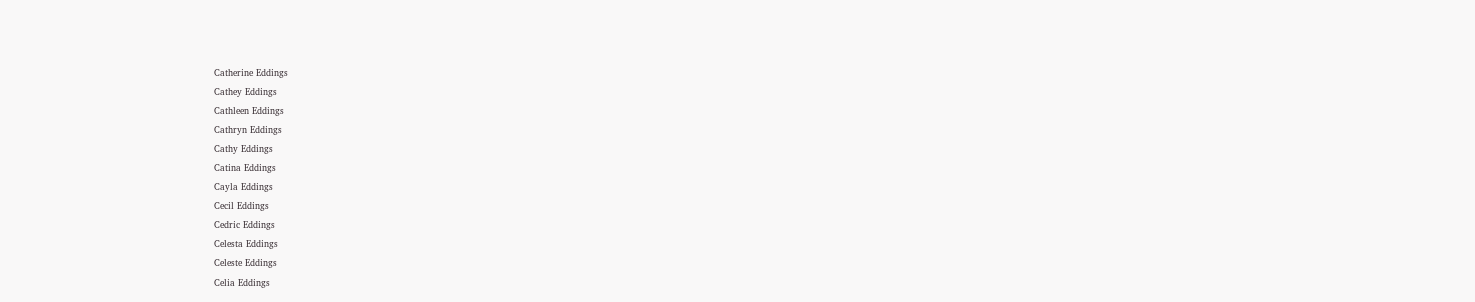Catherine Eddings
Cathey Eddings
Cathleen Eddings
Cathryn Eddings
Cathy Eddings
Catina Eddings
Cayla Eddings
Cecil Eddings
Cedric Eddings
Celesta Eddings
Celeste Eddings
Celia Eddings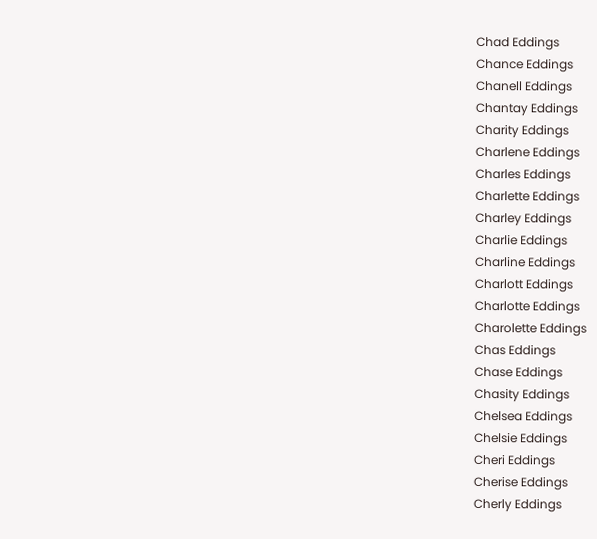Chad Eddings
Chance Eddings
Chanell Eddings
Chantay Eddings
Charity Eddings
Charlene Eddings
Charles Eddings
Charlette Eddings
Charley Eddings
Charlie Eddings
Charline Eddings
Charlott Eddings
Charlotte Eddings
Charolette Eddings
Chas Eddings
Chase Eddings
Chasity Eddings
Chelsea Eddings
Chelsie Eddings
Cheri Eddings
Cherise Eddings
Cherly Eddings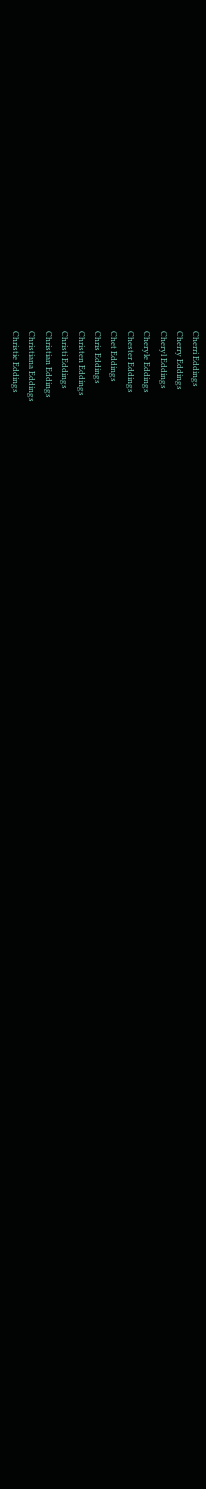Cherri Eddings
Cherry Eddings
Cheryl Eddings
Cheryle Eddings
Chester Eddings
Chet Eddings
Chris Eddings
Christen Eddings
Christi Eddings
Christian Eddings
Christiana Eddings
Christie Eddings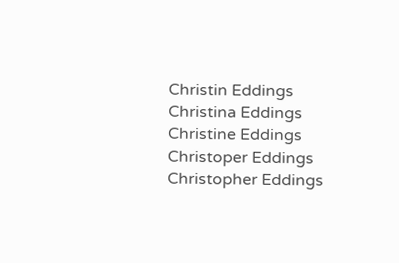Christin Eddings
Christina Eddings
Christine Eddings
Christoper Eddings
Christopher Eddings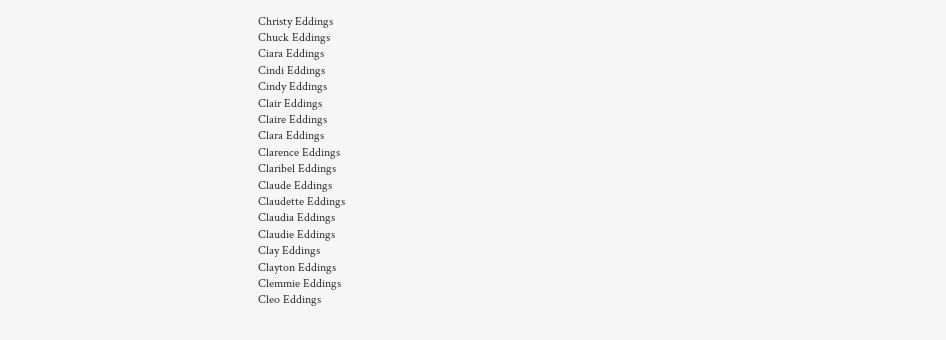Christy Eddings
Chuck Eddings
Ciara Eddings
Cindi Eddings
Cindy Eddings
Clair Eddings
Claire Eddings
Clara Eddings
Clarence Eddings
Claribel Eddings
Claude Eddings
Claudette Eddings
Claudia Eddings
Claudie Eddings
Clay Eddings
Clayton Eddings
Clemmie Eddings
Cleo Eddings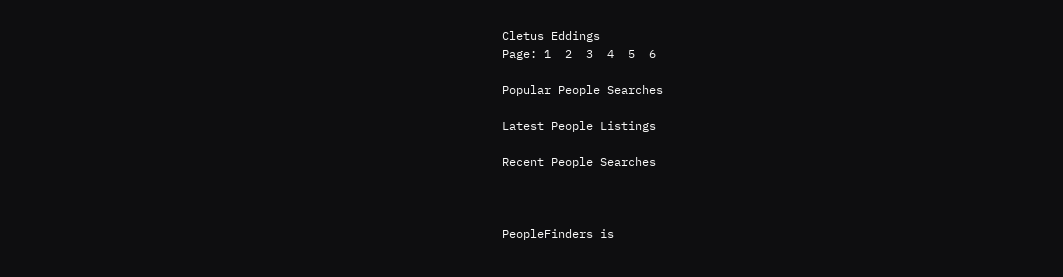Cletus Eddings
Page: 1  2  3  4  5  6

Popular People Searches

Latest People Listings

Recent People Searches



PeopleFinders is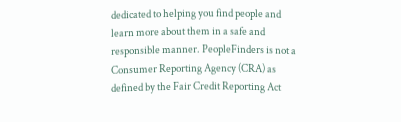dedicated to helping you find people and learn more about them in a safe and responsible manner. PeopleFinders is not a Consumer Reporting Agency (CRA) as defined by the Fair Credit Reporting Act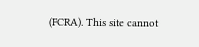(FCRA). This site cannot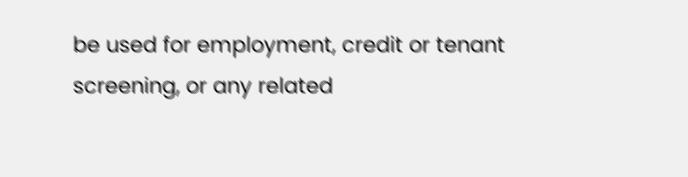be used for employment, credit or tenant screening, or any related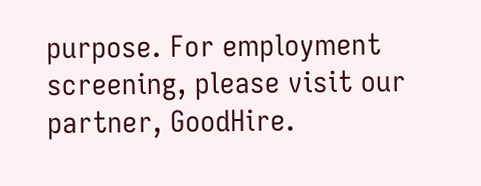purpose. For employment screening, please visit our partner, GoodHire.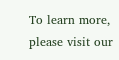To learn more, please visit our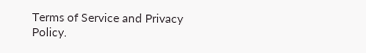Terms of Service and Privacy Policy.